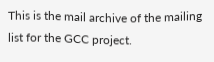This is the mail archive of the mailing list for the GCC project.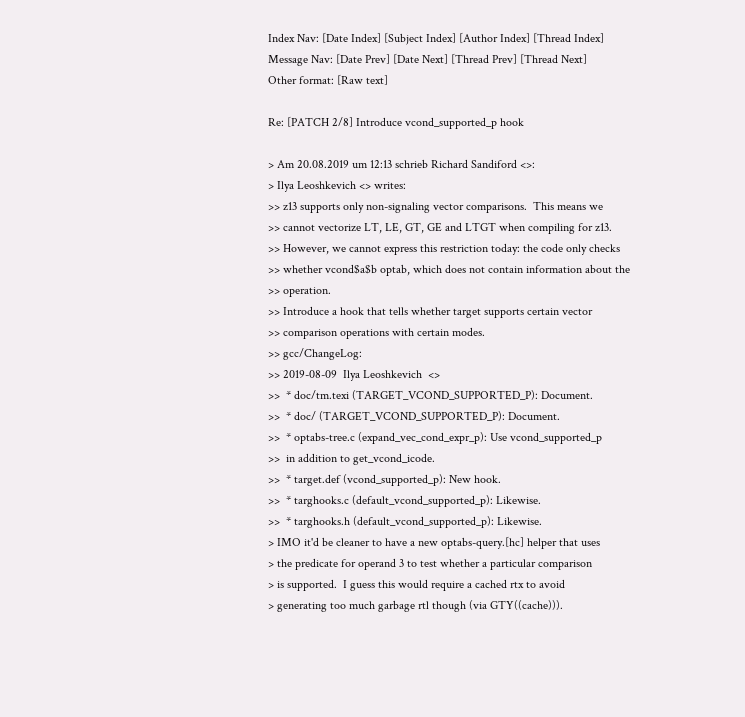Index Nav: [Date Index] [Subject Index] [Author Index] [Thread Index]
Message Nav: [Date Prev] [Date Next] [Thread Prev] [Thread Next]
Other format: [Raw text]

Re: [PATCH 2/8] Introduce vcond_supported_p hook

> Am 20.08.2019 um 12:13 schrieb Richard Sandiford <>:
> Ilya Leoshkevich <> writes:
>> z13 supports only non-signaling vector comparisons.  This means we
>> cannot vectorize LT, LE, GT, GE and LTGT when compiling for z13.
>> However, we cannot express this restriction today: the code only checks
>> whether vcond$a$b optab, which does not contain information about the
>> operation.
>> Introduce a hook that tells whether target supports certain vector
>> comparison operations with certain modes.
>> gcc/ChangeLog:
>> 2019-08-09  Ilya Leoshkevich  <>
>>  * doc/tm.texi (TARGET_VCOND_SUPPORTED_P): Document.
>>  * doc/ (TARGET_VCOND_SUPPORTED_P): Document.
>>  * optabs-tree.c (expand_vec_cond_expr_p): Use vcond_supported_p
>>  in addition to get_vcond_icode.
>>  * target.def (vcond_supported_p): New hook.
>>  * targhooks.c (default_vcond_supported_p): Likewise.
>>  * targhooks.h (default_vcond_supported_p): Likewise.
> IMO it'd be cleaner to have a new optabs-query.[hc] helper that uses
> the predicate for operand 3 to test whether a particular comparison
> is supported.  I guess this would require a cached rtx to avoid
> generating too much garbage rtl though (via GTY((cache))).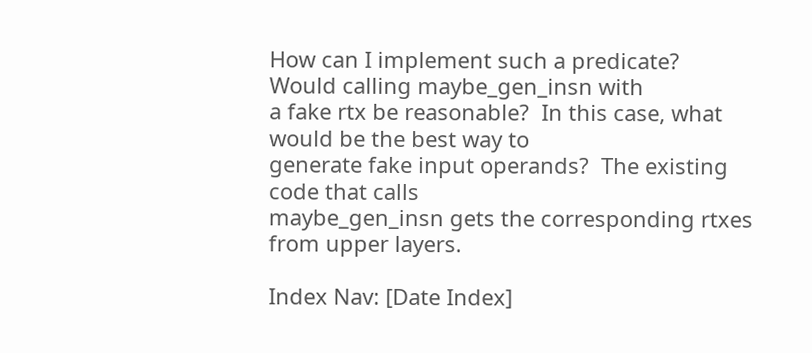How can I implement such a predicate?  Would calling maybe_gen_insn with
a fake rtx be reasonable?  In this case, what would be the best way to
generate fake input operands?  The existing code that calls
maybe_gen_insn gets the corresponding rtxes from upper layers.

Index Nav: [Date Index]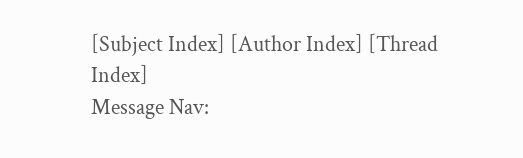[Subject Index] [Author Index] [Thread Index]
Message Nav: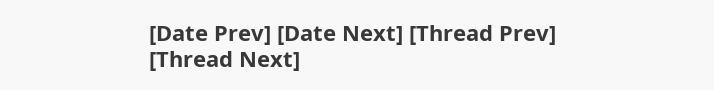[Date Prev] [Date Next] [Thread Prev] [Thread Next]